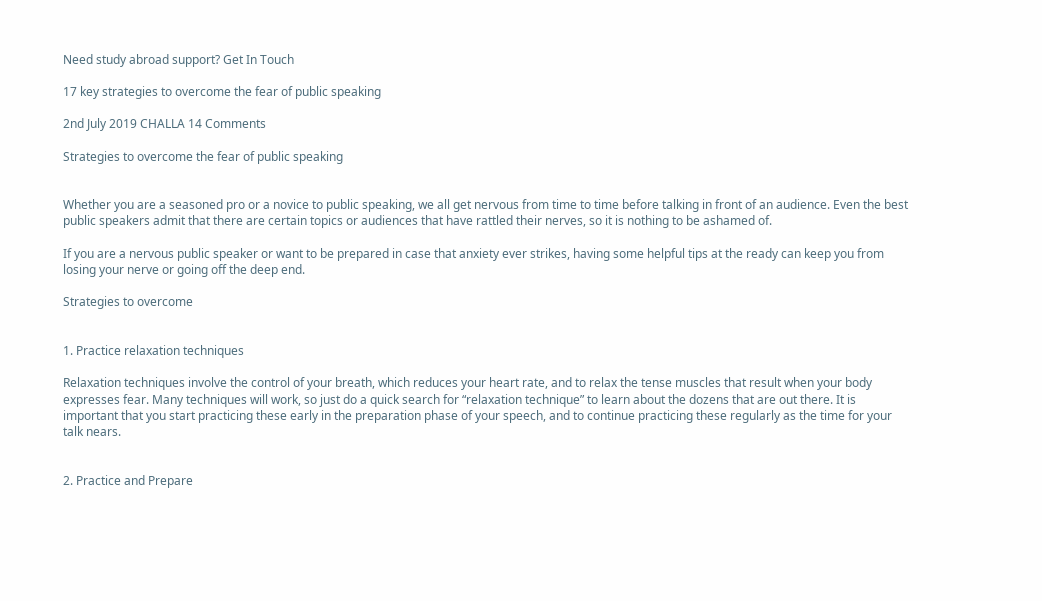Need study abroad support? Get In Touch

17 key strategies to overcome the fear of public speaking

2nd July 2019 CHALLA 14 Comments

Strategies to overcome the fear of public speaking


Whether you are a seasoned pro or a novice to public speaking, we all get nervous from time to time before talking in front of an audience. Even the best public speakers admit that there are certain topics or audiences that have rattled their nerves, so it is nothing to be ashamed of.

If you are a nervous public speaker or want to be prepared in case that anxiety ever strikes, having some helpful tips at the ready can keep you from losing your nerve or going off the deep end.

Strategies to overcome


1. Practice relaxation techniques

Relaxation techniques involve the control of your breath, which reduces your heart rate, and to relax the tense muscles that result when your body expresses fear. Many techniques will work, so just do a quick search for “relaxation technique” to learn about the dozens that are out there. It is important that you start practicing these early in the preparation phase of your speech, and to continue practicing these regularly as the time for your talk nears.


2. Practice and Prepare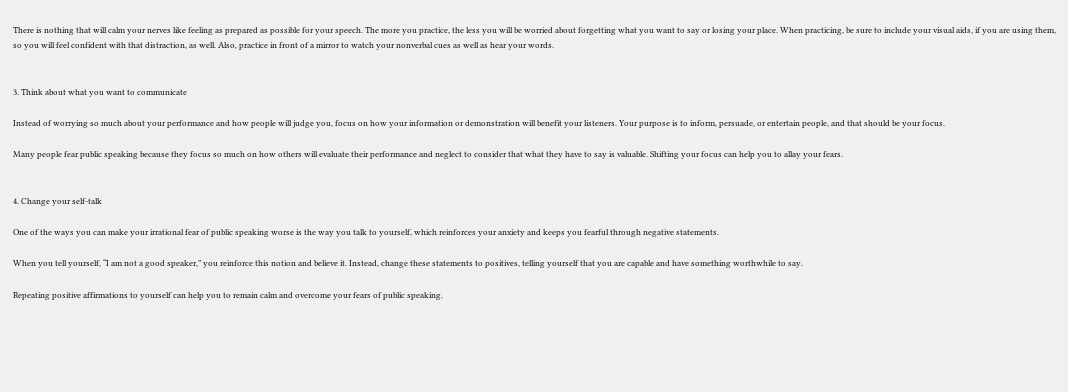There is nothing that will calm your nerves like feeling as prepared as possible for your speech. The more you practice, the less you will be worried about forgetting what you want to say or losing your place. When practicing, be sure to include your visual aids, if you are using them, so you will feel confident with that distraction, as well. Also, practice in front of a mirror to watch your nonverbal cues as well as hear your words.


3. Think about what you want to communicate

Instead of worrying so much about your performance and how people will judge you, focus on how your information or demonstration will benefit your listeners. Your purpose is to inform, persuade, or entertain people, and that should be your focus.

Many people fear public speaking because they focus so much on how others will evaluate their performance and neglect to consider that what they have to say is valuable. Shifting your focus can help you to allay your fears.


4. Change your self-talk

One of the ways you can make your irrational fear of public speaking worse is the way you talk to yourself, which reinforces your anxiety and keeps you fearful through negative statements.

When you tell yourself, “I am not a good speaker,” you reinforce this notion and believe it. Instead, change these statements to positives, telling yourself that you are capable and have something worthwhile to say.

Repeating positive affirmations to yourself can help you to remain calm and overcome your fears of public speaking.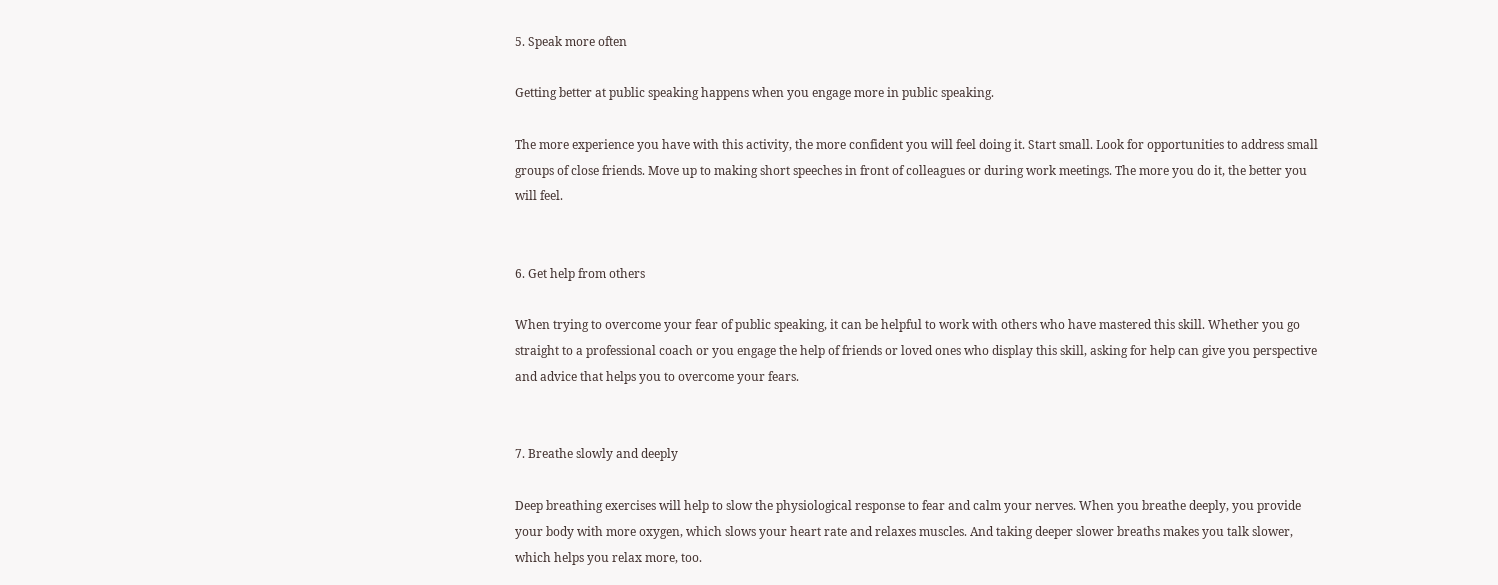5. Speak more often

Getting better at public speaking happens when you engage more in public speaking.

The more experience you have with this activity, the more confident you will feel doing it. Start small. Look for opportunities to address small groups of close friends. Move up to making short speeches in front of colleagues or during work meetings. The more you do it, the better you will feel.


6. Get help from others

When trying to overcome your fear of public speaking, it can be helpful to work with others who have mastered this skill. Whether you go straight to a professional coach or you engage the help of friends or loved ones who display this skill, asking for help can give you perspective and advice that helps you to overcome your fears.


7. Breathe slowly and deeply

Deep breathing exercises will help to slow the physiological response to fear and calm your nerves. When you breathe deeply, you provide your body with more oxygen, which slows your heart rate and relaxes muscles. And taking deeper slower breaths makes you talk slower, which helps you relax more, too.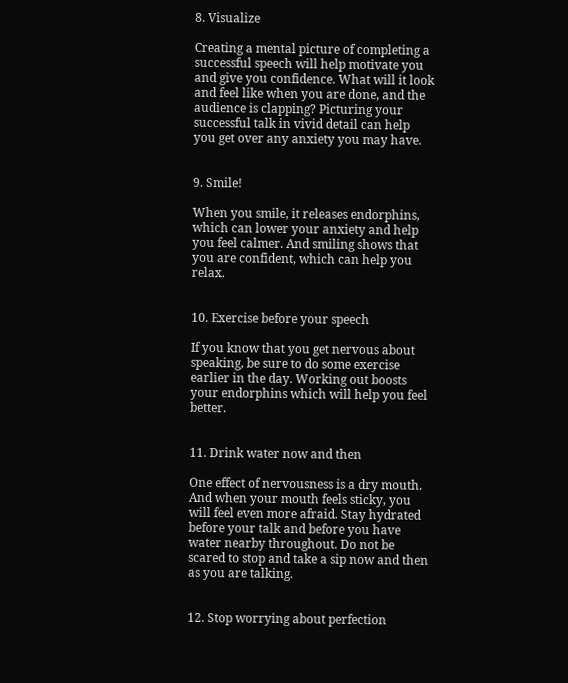8. Visualize

Creating a mental picture of completing a successful speech will help motivate you and give you confidence. What will it look and feel like when you are done, and the audience is clapping? Picturing your successful talk in vivid detail can help you get over any anxiety you may have.


9. Smile!

When you smile, it releases endorphins, which can lower your anxiety and help you feel calmer. And smiling shows that you are confident, which can help you relax.


10. Exercise before your speech

If you know that you get nervous about speaking, be sure to do some exercise earlier in the day. Working out boosts your endorphins which will help you feel better.


11. Drink water now and then

One effect of nervousness is a dry mouth. And when your mouth feels sticky, you will feel even more afraid. Stay hydrated before your talk and before you have water nearby throughout. Do not be scared to stop and take a sip now and then as you are talking.


12. Stop worrying about perfection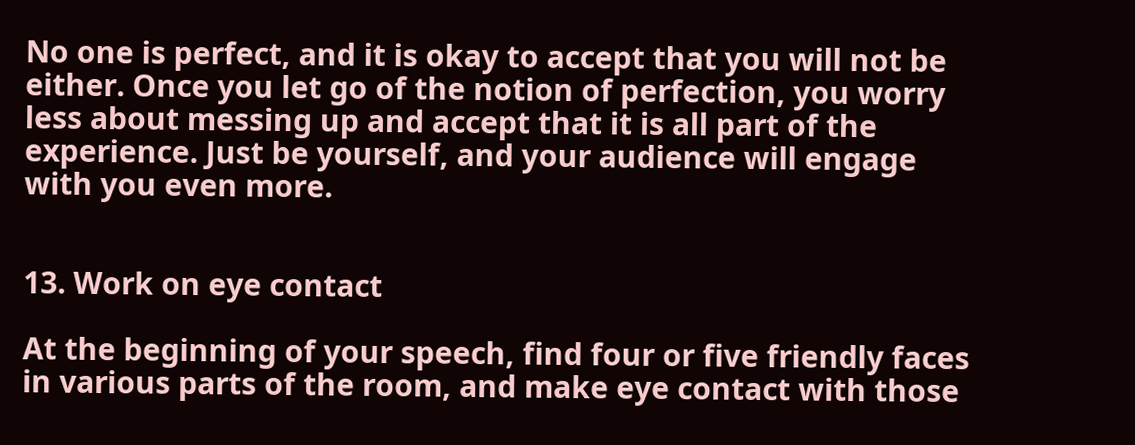No one is perfect, and it is okay to accept that you will not be either. Once you let go of the notion of perfection, you worry less about messing up and accept that it is all part of the experience. Just be yourself, and your audience will engage with you even more.


13. Work on eye contact

At the beginning of your speech, find four or five friendly faces in various parts of the room, and make eye contact with those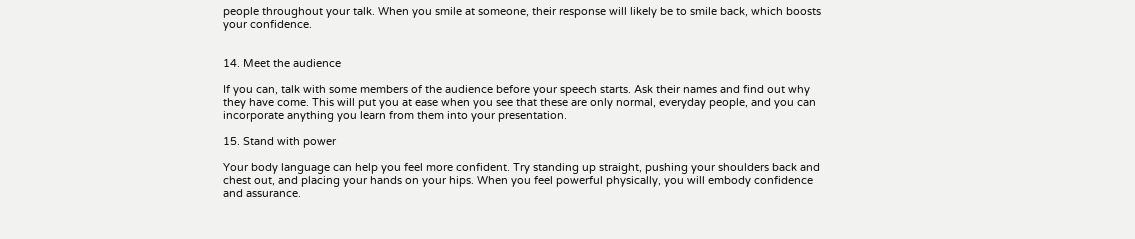people throughout your talk. When you smile at someone, their response will likely be to smile back, which boosts your confidence.


14. Meet the audience

If you can, talk with some members of the audience before your speech starts. Ask their names and find out why they have come. This will put you at ease when you see that these are only normal, everyday people, and you can incorporate anything you learn from them into your presentation.

15. Stand with power

Your body language can help you feel more confident. Try standing up straight, pushing your shoulders back and chest out, and placing your hands on your hips. When you feel powerful physically, you will embody confidence and assurance.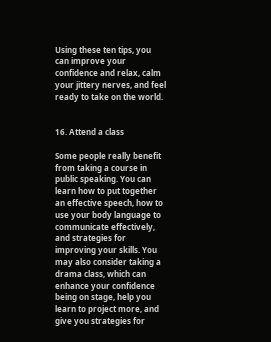Using these ten tips, you can improve your confidence and relax, calm your jittery nerves, and feel ready to take on the world.


16. Attend a class

Some people really benefit from taking a course in public speaking. You can learn how to put together an effective speech, how to use your body language to communicate effectively, and strategies for improving your skills. You may also consider taking a drama class, which can enhance your confidence being on stage, help you learn to project more, and give you strategies for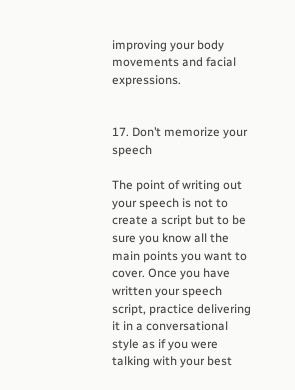improving your body movements and facial expressions.


17. Don’t memorize your speech

The point of writing out your speech is not to create a script but to be sure you know all the main points you want to cover. Once you have written your speech script, practice delivering it in a conversational style as if you were talking with your best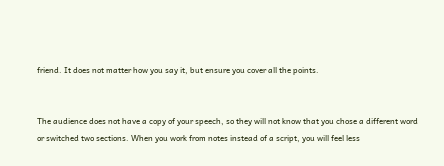friend. It does not matter how you say it, but ensure you cover all the points.


The audience does not have a copy of your speech, so they will not know that you chose a different word or switched two sections. When you work from notes instead of a script, you will feel less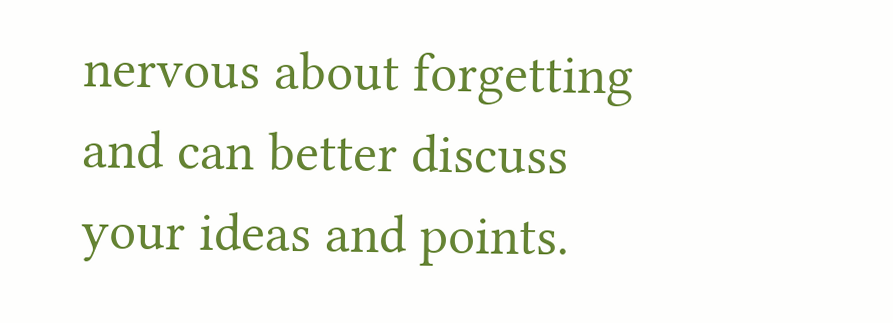nervous about forgetting and can better discuss your ideas and points.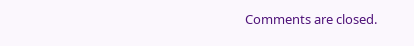Comments are closed.